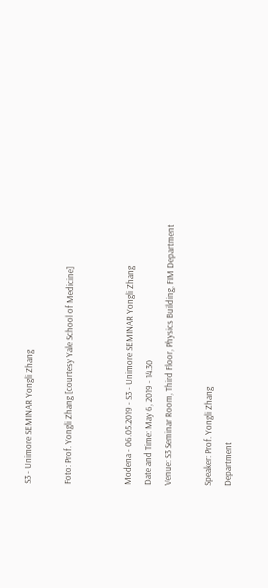S3 - Unimore SEMINAR Yongli Zhang

Foto: Prof. Yongli Zhang [courtesy Yale School of Medicine]


Modena - 06.05.2019 - S3 - Unimore SEMINAR Yongli Zhang
Date and Time: May 6, 2019 - 14.30
Venue: S3 Seminar Room, Third Floor, Physics Building, FIM Department

Speaker: Prof. Yongli Zhang
Department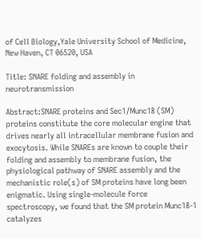of Cell Biology,Yale University School of Medicine, New Haven, CT 06520, USA

Title: SNARE folding and assembly in neurotransmission

Abstract:SNARE proteins and Sec1/Munc18 (SM) proteins constitute the core molecular engine that drives nearly all intracellular membrane fusion and exocytosis. While SNAREs are known to couple their folding and assembly to membrane fusion, the physiological pathway of SNARE assembly and the mechanistic role(s) of SM proteins have long been enigmatic. Using single-molecule force spectroscopy, we found that the SM protein Munc18-1 catalyzes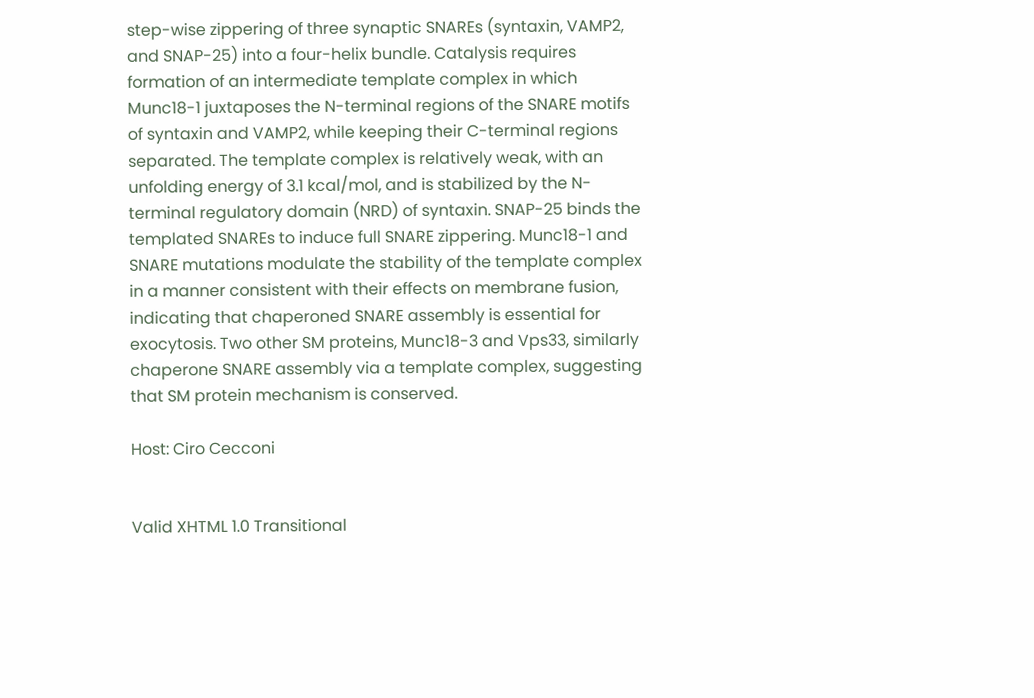step-wise zippering of three synaptic SNAREs (syntaxin, VAMP2, and SNAP-25) into a four-helix bundle. Catalysis requires formation of an intermediate template complex in which Munc18-1 juxtaposes the N-terminal regions of the SNARE motifs of syntaxin and VAMP2, while keeping their C-terminal regions separated. The template complex is relatively weak, with an unfolding energy of 3.1 kcal/mol, and is stabilized by the N-terminal regulatory domain (NRD) of syntaxin. SNAP-25 binds the templated SNAREs to induce full SNARE zippering. Munc18-1 and SNARE mutations modulate the stability of the template complex in a manner consistent with their effects on membrane fusion, indicating that chaperoned SNARE assembly is essential for exocytosis. Two other SM proteins, Munc18-3 and Vps33, similarly chaperone SNARE assembly via a template complex, suggesting that SM protein mechanism is conserved.

Host: Ciro Cecconi


Valid XHTML 1.0 Transitional